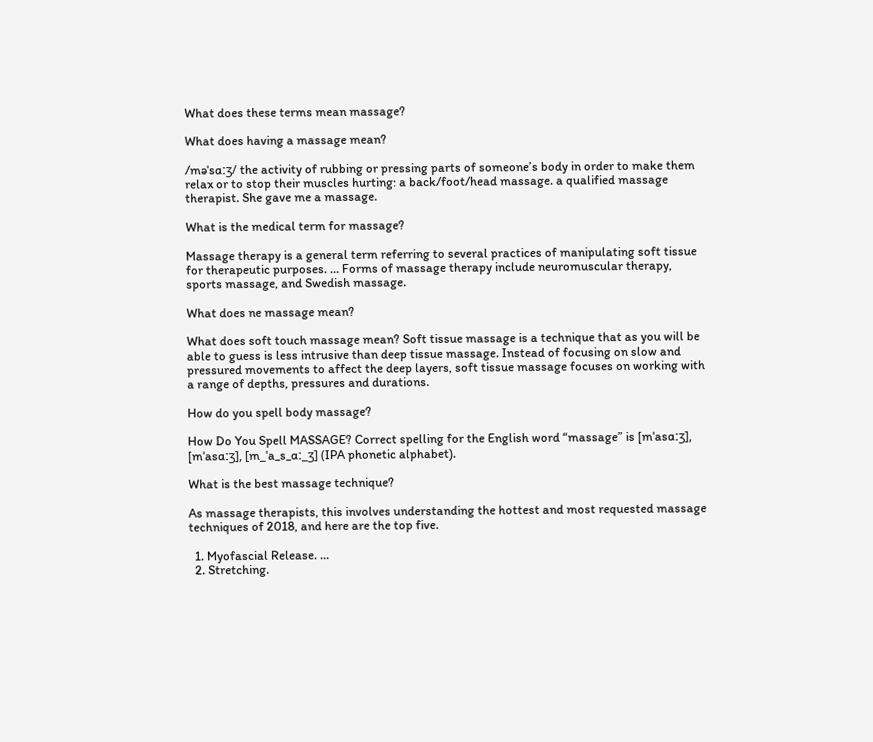What does these terms mean massage?

What does having a massage mean?

/məˈsɑːʒ/ the activity of rubbing or pressing parts of someone’s body in order to make them relax or to stop their muscles hurting: a back/foot/head massage. a qualified massage therapist. She gave me a massage.

What is the medical term for massage?

Massage therapy is a general term referring to several practices of manipulating soft tissue for therapeutic purposes. … Forms of massage therapy include neuromuscular therapy, sports massage, and Swedish massage.

What does ne massage mean?

What does soft touch massage mean? Soft tissue massage is a technique that as you will be able to guess is less intrusive than deep tissue massage. Instead of focusing on slow and pressured movements to affect the deep layers, soft tissue massage focuses on working with a range of depths, pressures and durations.

How do you spell body massage?

How Do You Spell MASSAGE? Correct spelling for the English word “massage” is [mˈasɑːʒ], [mˈasɑːʒ], [m_ˈa_s_ɑː_ʒ] (IPA phonetic alphabet).

What is the best massage technique?

As massage therapists, this involves understanding the hottest and most requested massage techniques of 2018, and here are the top five.

  1. Myofascial Release. …
  2. Stretching.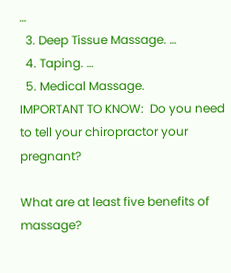…
  3. Deep Tissue Massage. …
  4. Taping. …
  5. Medical Massage.
IMPORTANT TO KNOW:  Do you need to tell your chiropractor your pregnant?

What are at least five benefits of massage?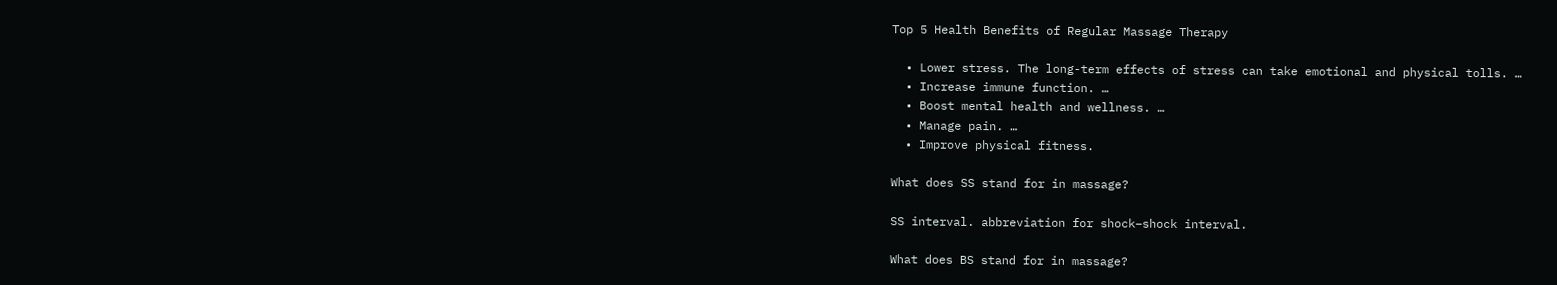Top 5 Health Benefits of Regular Massage Therapy

  • Lower stress. The long-term effects of stress can take emotional and physical tolls. …
  • Increase immune function. …
  • Boost mental health and wellness. …
  • Manage pain. …
  • Improve physical fitness.

What does SS stand for in massage?

SS interval. abbreviation for shock–shock interval.

What does BS stand for in massage?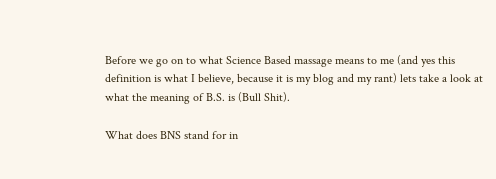Before we go on to what Science Based massage means to me (and yes this definition is what I believe, because it is my blog and my rant) lets take a look at what the meaning of B.S. is (Bull Shit).

What does BNS stand for in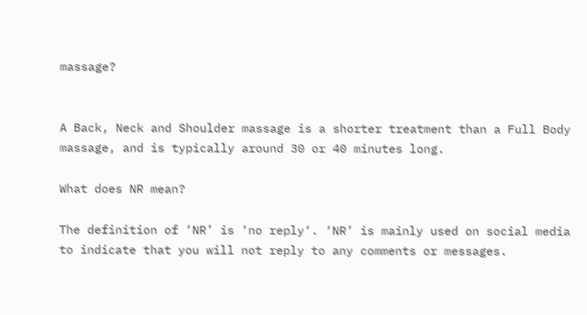massage?


A Back, Neck and Shoulder massage is a shorter treatment than a Full Body massage, and is typically around 30 or 40 minutes long.

What does NR mean?

The definition of ‘NR’ is ‘no reply‘. ‘NR’ is mainly used on social media to indicate that you will not reply to any comments or messages.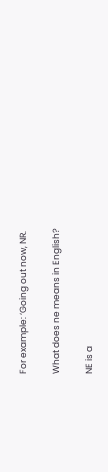For example: ‘Going out now, NR.

What does ne means in English?

NE is a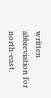written abbreviation for north-east.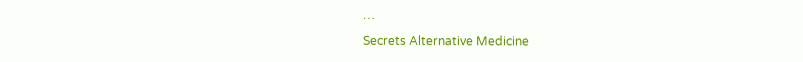…

Secrets Alternative Medicine